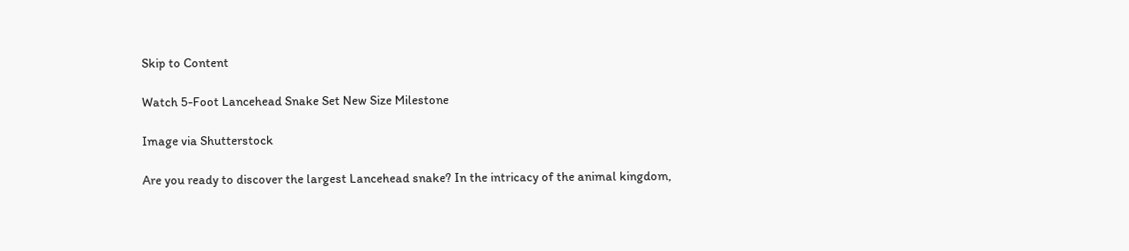Skip to Content

Watch 5-Foot Lancehead Snake Set New Size Milestone

Image via Shutterstock

Are you ready to discover the largest Lancehead snake? In the intricacy of the animal kingdom,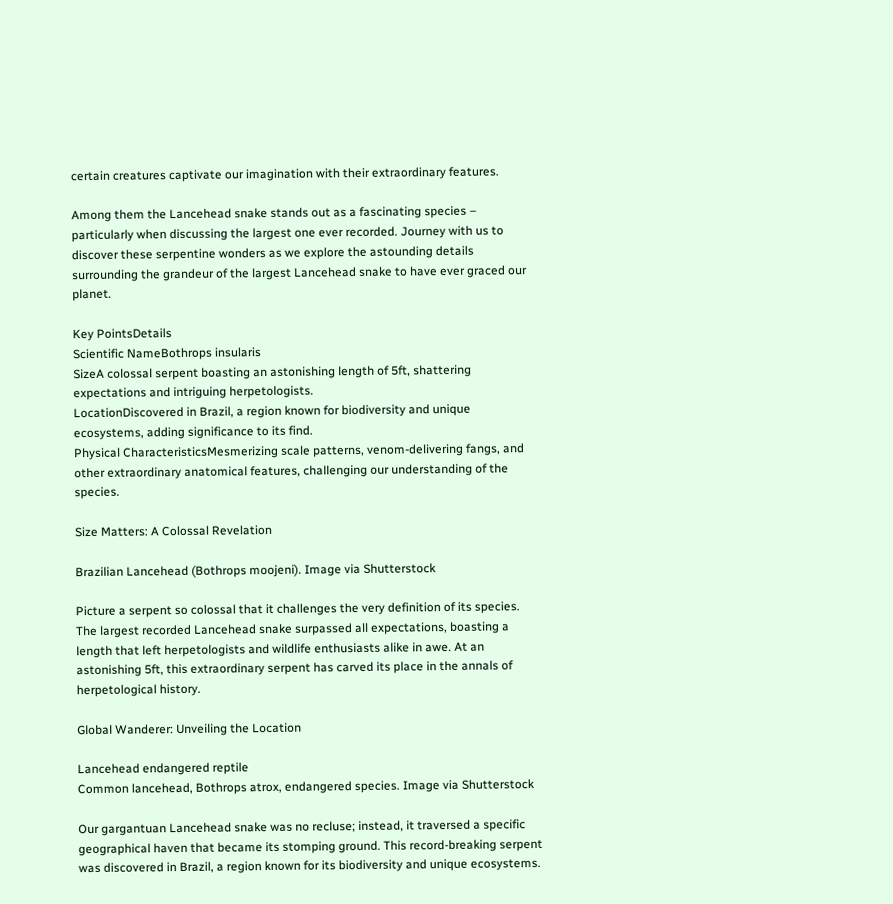certain creatures captivate our imagination with their extraordinary features.

Among them the Lancehead snake stands out as a fascinating species – particularly when discussing the largest one ever recorded. Journey with us to discover these serpentine wonders as we explore the astounding details surrounding the grandeur of the largest Lancehead snake to have ever graced our planet.

Key PointsDetails
Scientific NameBothrops insularis
SizeA colossal serpent boasting an astonishing length of 5ft, shattering expectations and intriguing herpetologists.
LocationDiscovered in Brazil, a region known for biodiversity and unique ecosystems, adding significance to its find.
Physical CharacteristicsMesmerizing scale patterns, venom-delivering fangs, and other extraordinary anatomical features, challenging our understanding of the species.

Size Matters: A Colossal Revelation

Brazilian Lancehead (Bothrops moojeni). Image via Shutterstock

Picture a serpent so colossal that it challenges the very definition of its species. The largest recorded Lancehead snake surpassed all expectations, boasting a length that left herpetologists and wildlife enthusiasts alike in awe. At an astonishing 5ft, this extraordinary serpent has carved its place in the annals of herpetological history.

Global Wanderer: Unveiling the Location

Lancehead endangered reptile
Common lancehead, Bothrops atrox, endangered species. Image via Shutterstock

Our gargantuan Lancehead snake was no recluse; instead, it traversed a specific geographical haven that became its stomping ground. This record-breaking serpent was discovered in Brazil, a region known for its biodiversity and unique ecosystems.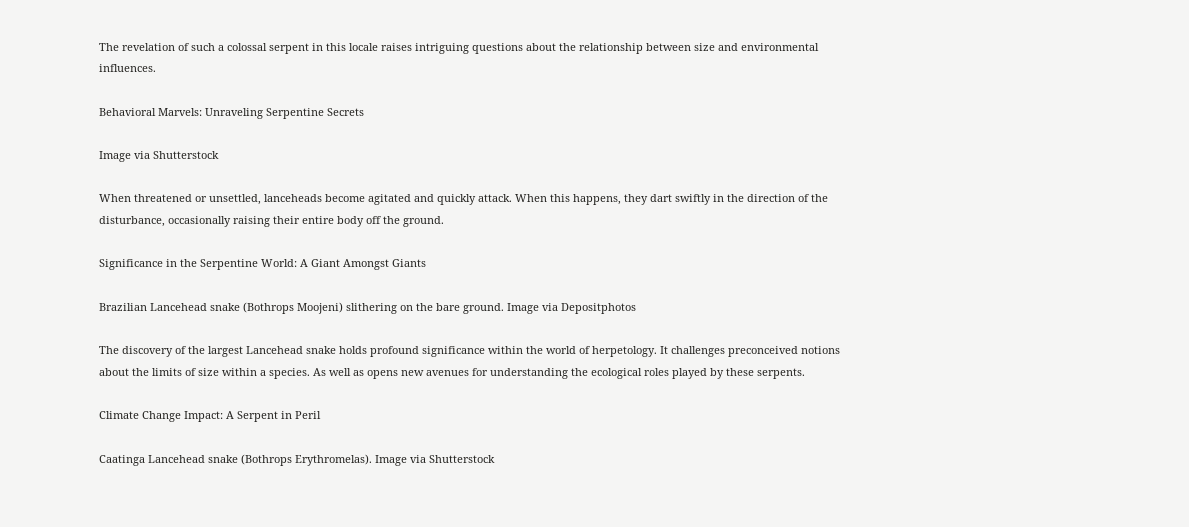The revelation of such a colossal serpent in this locale raises intriguing questions about the relationship between size and environmental influences.

Behavioral Marvels: Unraveling Serpentine Secrets

Image via Shutterstock

When threatened or unsettled, lanceheads become agitated and quickly attack. When this happens, they dart swiftly in the direction of the disturbance, occasionally raising their entire body off the ground.

Significance in the Serpentine World: A Giant Amongst Giants

Brazilian Lancehead snake (Bothrops Moojeni) slithering on the bare ground. Image via Depositphotos

The discovery of the largest Lancehead snake holds profound significance within the world of herpetology. It challenges preconceived notions about the limits of size within a species. As well as opens new avenues for understanding the ecological roles played by these serpents.

Climate Change Impact: A Serpent in Peril

Caatinga Lancehead snake (Bothrops Erythromelas). Image via Shutterstock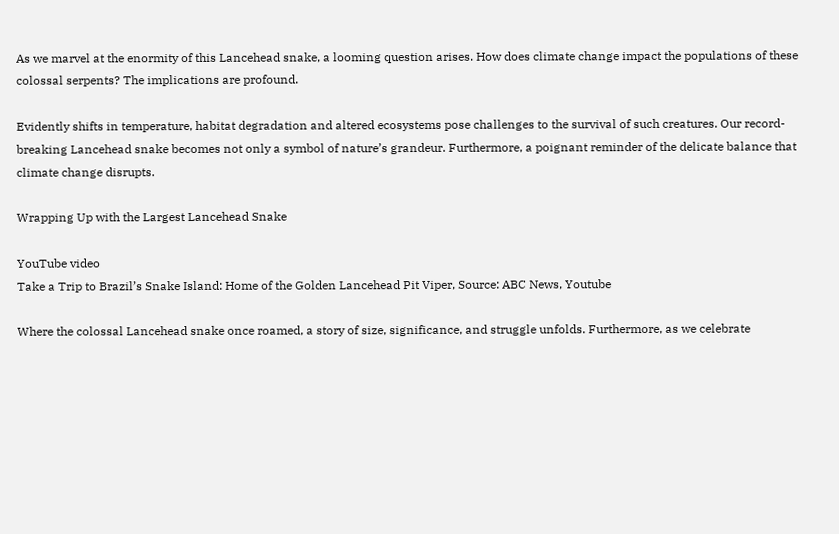As we marvel at the enormity of this Lancehead snake, a looming question arises. How does climate change impact the populations of these colossal serpents? The implications are profound.

Evidently shifts in temperature, habitat degradation and altered ecosystems pose challenges to the survival of such creatures. Our record-breaking Lancehead snake becomes not only a symbol of nature’s grandeur. Furthermore, a poignant reminder of the delicate balance that climate change disrupts.

Wrapping Up with the Largest Lancehead Snake

YouTube video
Take a Trip to Brazil’s Snake Island: Home of the Golden Lancehead Pit Viper, Source: ABC News, Youtube

Where the colossal Lancehead snake once roamed, a story of size, significance, and struggle unfolds. Furthermore, as we celebrate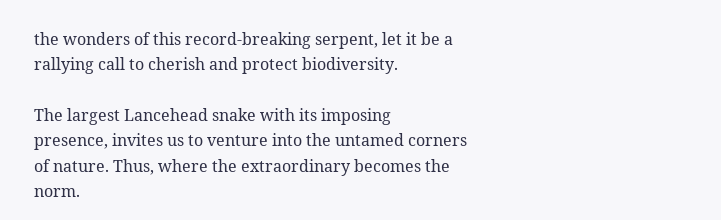the wonders of this record-breaking serpent, let it be a rallying call to cherish and protect biodiversity.

The largest Lancehead snake with its imposing presence, invites us to venture into the untamed corners of nature. Thus, where the extraordinary becomes the norm.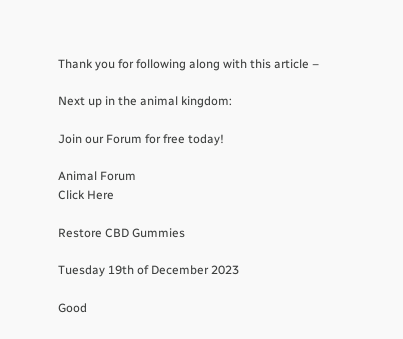Thank you for following along with this article –

Next up in the animal kingdom:

Join our Forum for free today!

Animal Forum
Click Here

Restore CBD Gummies

Tuesday 19th of December 2023

Good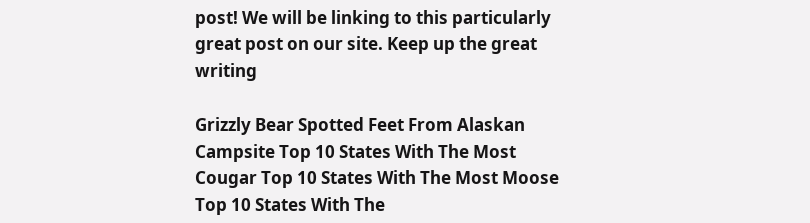post! We will be linking to this particularly great post on our site. Keep up the great writing

Grizzly Bear Spotted Feet From Alaskan Campsite Top 10 States With The Most Cougar Top 10 States With The Most Moose Top 10 States With The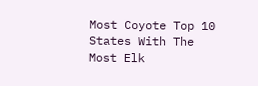Most Coyote Top 10 States With The Most Elk